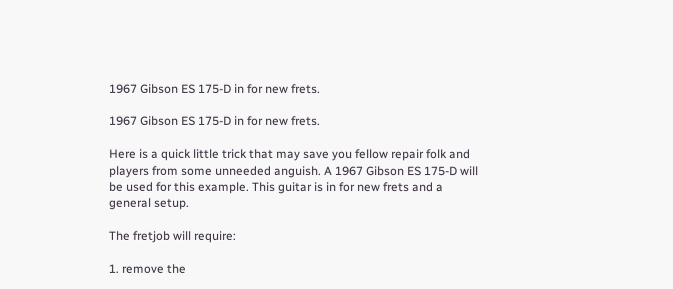1967 Gibson ES 175-D in for new frets.

1967 Gibson ES 175-D in for new frets.

Here is a quick little trick that may save you fellow repair folk and players from some unneeded anguish. A 1967 Gibson ES 175-D will be used for this example. This guitar is in for new frets and a general setup.

The fretjob will require:

1. remove the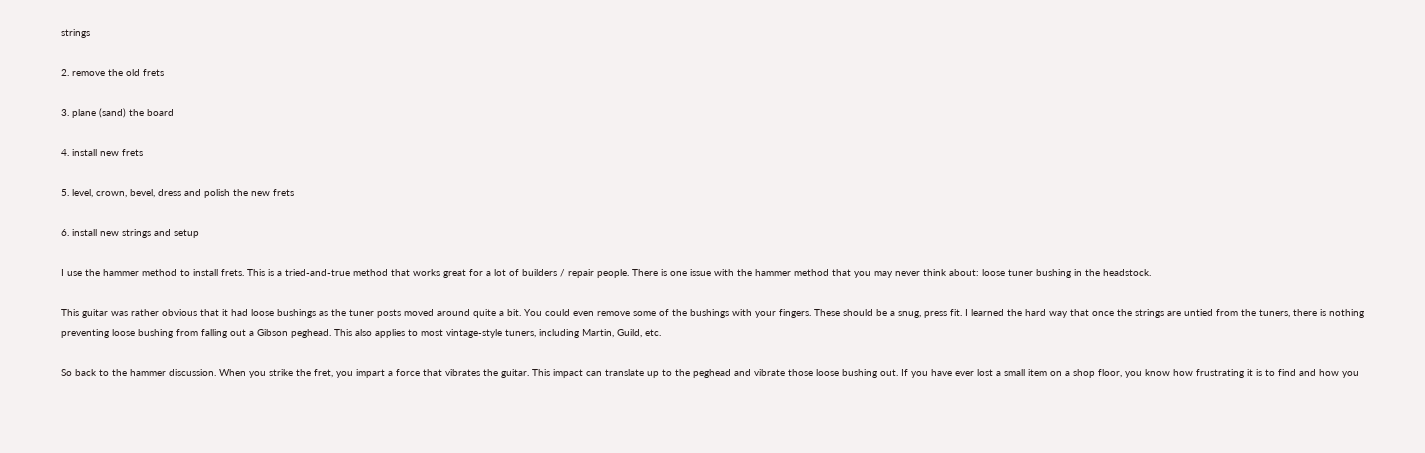strings

2. remove the old frets

3. plane (sand) the board

4. install new frets

5. level, crown, bevel, dress and polish the new frets

6. install new strings and setup

I use the hammer method to install frets. This is a tried-and-true method that works great for a lot of builders / repair people. There is one issue with the hammer method that you may never think about: loose tuner bushing in the headstock.

This guitar was rather obvious that it had loose bushings as the tuner posts moved around quite a bit. You could even remove some of the bushings with your fingers. These should be a snug, press fit. I learned the hard way that once the strings are untied from the tuners, there is nothing preventing loose bushing from falling out a Gibson peghead. This also applies to most vintage-style tuners, including Martin, Guild, etc.

So back to the hammer discussion. When you strike the fret, you impart a force that vibrates the guitar. This impact can translate up to the peghead and vibrate those loose bushing out. If you have ever lost a small item on a shop floor, you know how frustrating it is to find and how you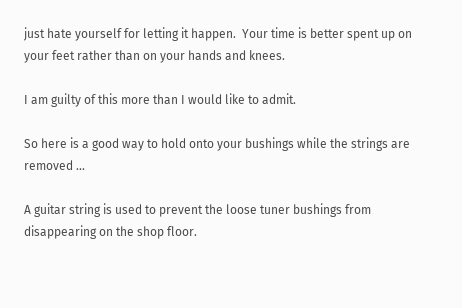just hate yourself for letting it happen.  Your time is better spent up on your feet rather than on your hands and knees.

I am guilty of this more than I would like to admit.

So here is a good way to hold onto your bushings while the strings are removed ...

A guitar string is used to prevent the loose tuner bushings from disappearing on the shop floor.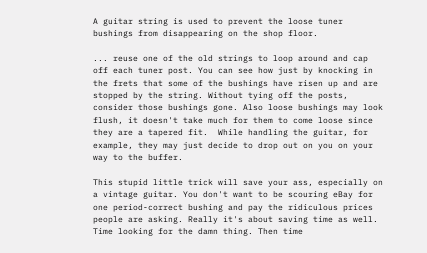A guitar string is used to prevent the loose tuner bushings from disappearing on the shop floor.

... reuse one of the old strings to loop around and cap off each tuner post. You can see how just by knocking in the frets that some of the bushings have risen up and are stopped by the string. Without tying off the posts, consider those bushings gone. Also loose bushings may look flush, it doesn't take much for them to come loose since they are a tapered fit.  While handling the guitar, for example, they may just decide to drop out on you on your way to the buffer.

This stupid little trick will save your ass, especially on a vintage guitar. You don't want to be scouring eBay for one period-correct bushing and pay the ridiculous prices people are asking. Really it's about saving time as well. Time looking for the damn thing. Then time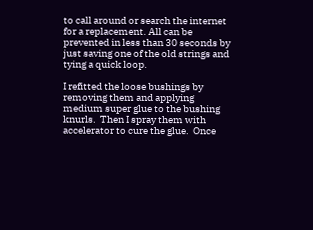to call around or search the internet for a replacement. All can be prevented in less than 30 seconds by just saving one of the old strings and tying a quick loop.

I refitted the loose bushings by removing them and applying medium super glue to the bushing knurls.  Then I spray them with accelerator to cure the glue.  Once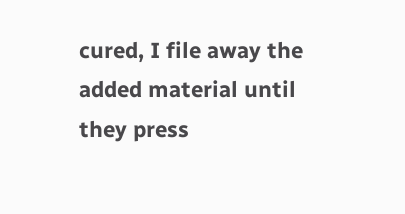cured, I file away the added material until they press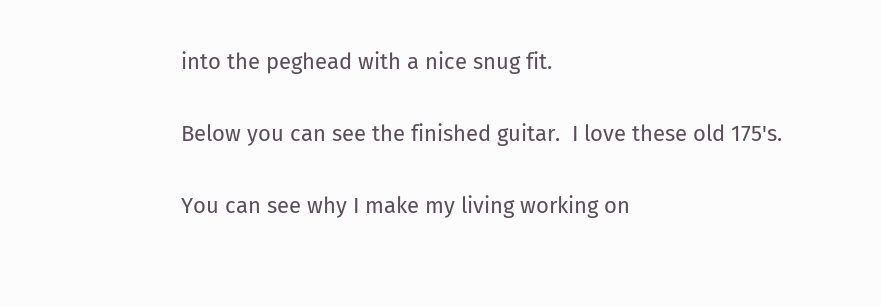into the peghead with a nice snug fit.

Below you can see the finished guitar.  I love these old 175's.

You can see why I make my living working on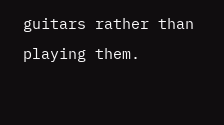guitars rather than playing them.